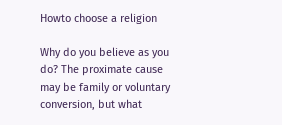Howto choose a religion

Why do you believe as you do? The proximate cause may be family or voluntary conversion, but what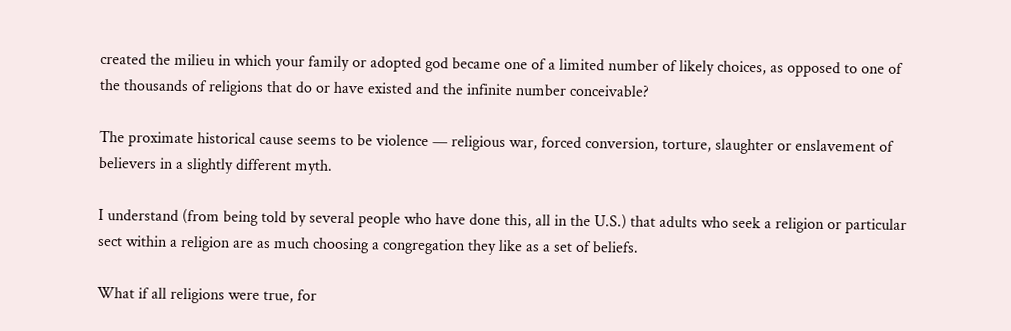created the milieu in which your family or adopted god became one of a limited number of likely choices, as opposed to one of the thousands of religions that do or have existed and the infinite number conceivable?

The proximate historical cause seems to be violence — religious war, forced conversion, torture, slaughter or enslavement of believers in a slightly different myth.

I understand (from being told by several people who have done this, all in the U.S.) that adults who seek a religion or particular sect within a religion are as much choosing a congregation they like as a set of beliefs.

What if all religions were true, for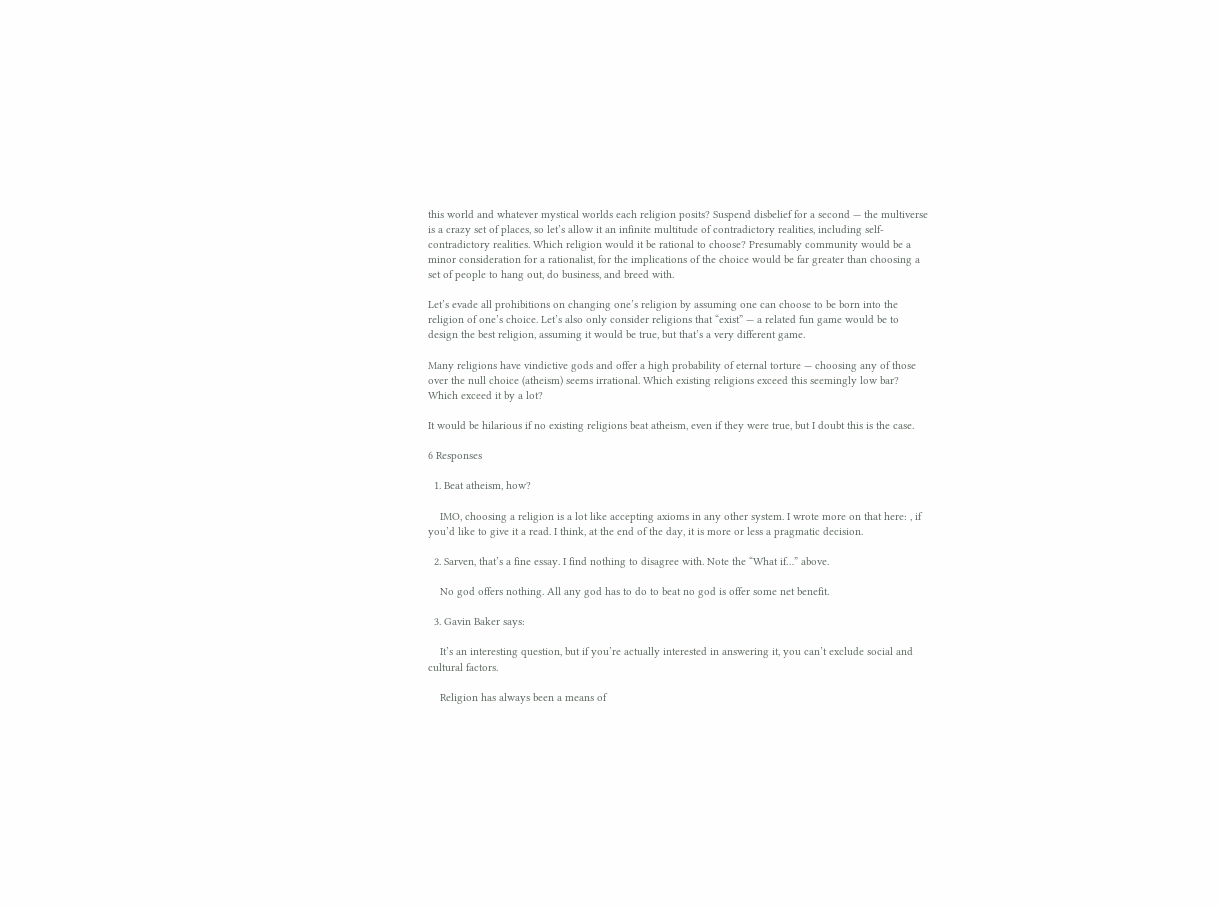this world and whatever mystical worlds each religion posits? Suspend disbelief for a second — the multiverse is a crazy set of places, so let’s allow it an infinite multitude of contradictory realities, including self-contradictory realities. Which religion would it be rational to choose? Presumably community would be a minor consideration for a rationalist, for the implications of the choice would be far greater than choosing a set of people to hang out, do business, and breed with.

Let’s evade all prohibitions on changing one’s religion by assuming one can choose to be born into the religion of one’s choice. Let’s also only consider religions that “exist” — a related fun game would be to design the best religion, assuming it would be true, but that’s a very different game.

Many religions have vindictive gods and offer a high probability of eternal torture — choosing any of those over the null choice (atheism) seems irrational. Which existing religions exceed this seemingly low bar? Which exceed it by a lot?

It would be hilarious if no existing religions beat atheism, even if they were true, but I doubt this is the case.

6 Responses

  1. Beat atheism, how?

    IMO, choosing a religion is a lot like accepting axioms in any other system. I wrote more on that here: , if you’d like to give it a read. I think, at the end of the day, it is more or less a pragmatic decision.

  2. Sarven, that’s a fine essay. I find nothing to disagree with. Note the “What if…” above.

    No god offers nothing. All any god has to do to beat no god is offer some net benefit.

  3. Gavin Baker says:

    It’s an interesting question, but if you’re actually interested in answering it, you can’t exclude social and cultural factors.

    Religion has always been a means of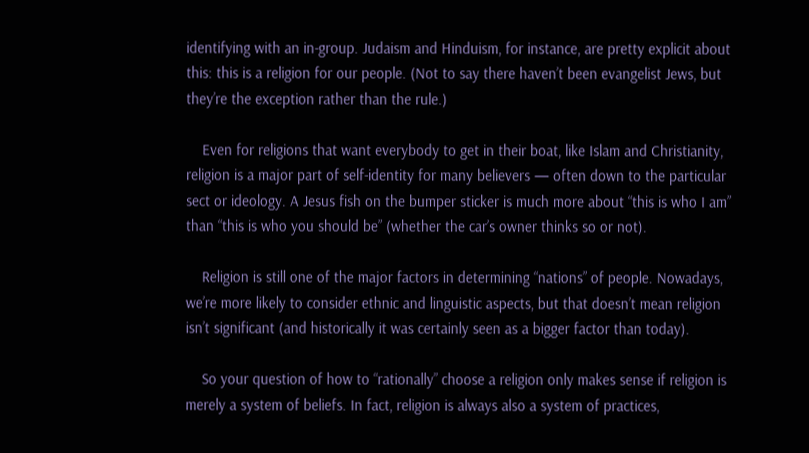identifying with an in-group. Judaism and Hinduism, for instance, are pretty explicit about this: this is a religion for our people. (Not to say there haven’t been evangelist Jews, but they’re the exception rather than the rule.)

    Even for religions that want everybody to get in their boat, like Islam and Christianity, religion is a major part of self-identity for many believers — often down to the particular sect or ideology. A Jesus fish on the bumper sticker is much more about “this is who I am” than “this is who you should be” (whether the car’s owner thinks so or not).

    Religion is still one of the major factors in determining “nations” of people. Nowadays, we’re more likely to consider ethnic and linguistic aspects, but that doesn’t mean religion isn’t significant (and historically it was certainly seen as a bigger factor than today).

    So your question of how to “rationally” choose a religion only makes sense if religion is merely a system of beliefs. In fact, religion is always also a system of practices,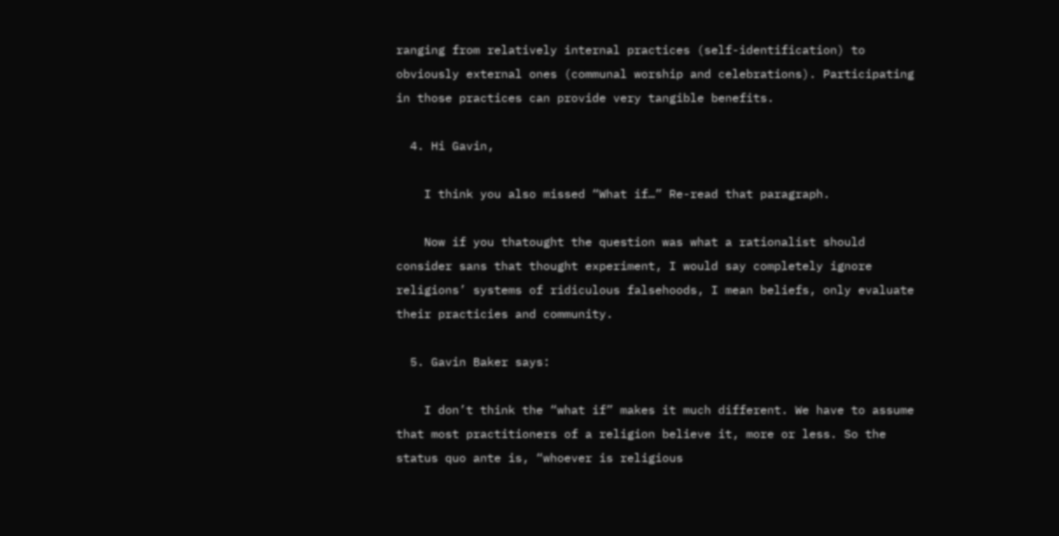ranging from relatively internal practices (self-identification) to obviously external ones (communal worship and celebrations). Participating in those practices can provide very tangible benefits.

  4. Hi Gavin,

    I think you also missed “What if…” Re-read that paragraph.

    Now if you thatought the question was what a rationalist should consider sans that thought experiment, I would say completely ignore religions’ systems of ridiculous falsehoods, I mean beliefs, only evaluate their practicies and community.

  5. Gavin Baker says:

    I don’t think the “what if” makes it much different. We have to assume that most practitioners of a religion believe it, more or less. So the status quo ante is, “whoever is religious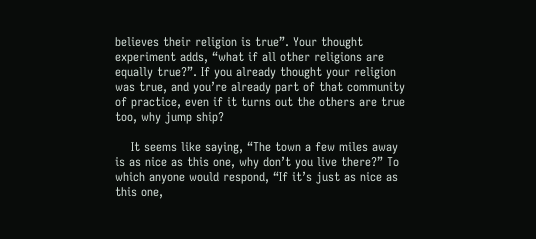believes their religion is true”. Your thought experiment adds, “what if all other religions are equally true?”. If you already thought your religion was true, and you’re already part of that community of practice, even if it turns out the others are true too, why jump ship?

    It seems like saying, “The town a few miles away is as nice as this one, why don’t you live there?” To which anyone would respond, “If it’s just as nice as this one,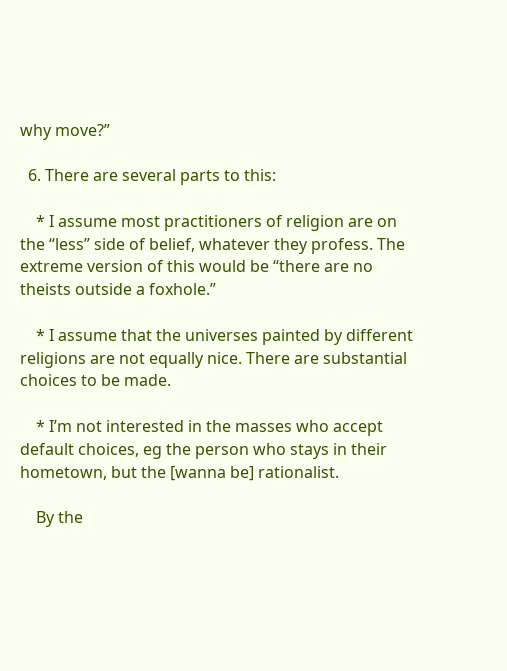why move?”

  6. There are several parts to this:

    * I assume most practitioners of religion are on the “less” side of belief, whatever they profess. The extreme version of this would be “there are no theists outside a foxhole.”

    * I assume that the universes painted by different religions are not equally nice. There are substantial choices to be made.

    * I’m not interested in the masses who accept default choices, eg the person who stays in their hometown, but the [wanna be] rationalist.

    By the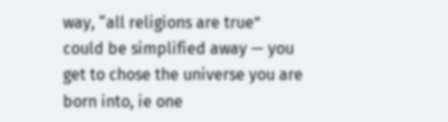way, “all religions are true” could be simplified away — you get to chose the universe you are born into, ie one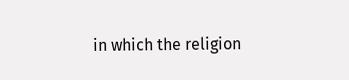in which the religion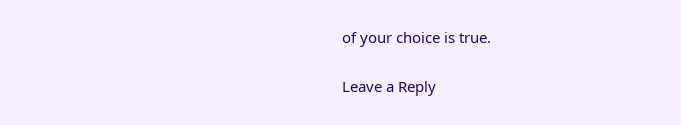of your choice is true.

Leave a Reply